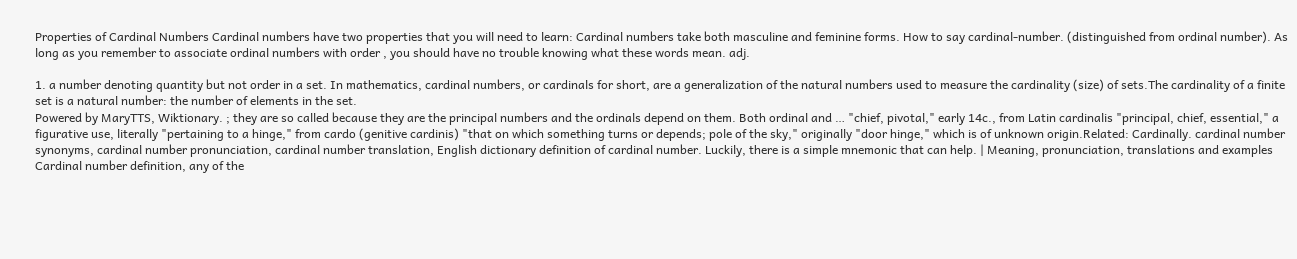Properties of Cardinal Numbers Cardinal numbers have two properties that you will need to learn: Cardinal numbers take both masculine and feminine forms. How to say cardinal-number. (distinguished from ordinal number). As long as you remember to associate ordinal numbers with order , you should have no trouble knowing what these words mean. adj.

1. a number denoting quantity but not order in a set. In mathematics, cardinal numbers, or cardinals for short, are a generalization of the natural numbers used to measure the cardinality (size) of sets.The cardinality of a finite set is a natural number: the number of elements in the set.
Powered by MaryTTS, Wiktionary. ; they are so called because they are the principal numbers and the ordinals depend on them. Both ordinal and … "chief, pivotal," early 14c., from Latin cardinalis "principal, chief, essential," a figurative use, literally "pertaining to a hinge," from cardo (genitive cardinis) "that on which something turns or depends; pole of the sky," originally "door hinge," which is of unknown origin.Related: Cardinally. cardinal number synonyms, cardinal number pronunciation, cardinal number translation, English dictionary definition of cardinal number. Luckily, there is a simple mnemonic that can help. | Meaning, pronunciation, translations and examples Cardinal number definition, any of the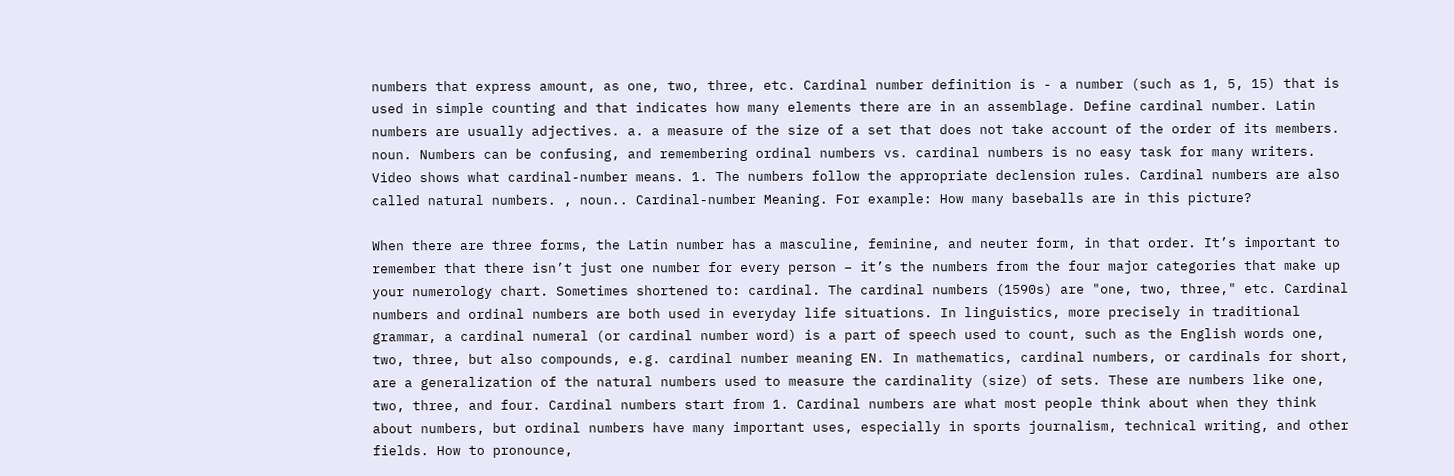numbers that express amount, as one, two, three, etc. Cardinal number definition is - a number (such as 1, 5, 15) that is used in simple counting and that indicates how many elements there are in an assemblage. Define cardinal number. Latin numbers are usually adjectives. a. a measure of the size of a set that does not take account of the order of its members. noun. Numbers can be confusing, and remembering ordinal numbers vs. cardinal numbers is no easy task for many writers. Video shows what cardinal-number means. 1. The numbers follow the appropriate declension rules. Cardinal numbers are also called natural numbers. , noun.. Cardinal-number Meaning. For example: How many baseballs are in this picture?

When there are three forms, the Latin number has a masculine, feminine, and neuter form, in that order. It’s important to remember that there isn’t just one number for every person – it’s the numbers from the four major categories that make up your numerology chart. Sometimes shortened to: cardinal. The cardinal numbers (1590s) are "one, two, three," etc. Cardinal numbers and ordinal numbers are both used in everyday life situations. In linguistics, more precisely in traditional grammar, a cardinal numeral (or cardinal number word) is a part of speech used to count, such as the English words one, two, three, but also compounds, e.g. cardinal number meaning EN. In mathematics, cardinal numbers, or cardinals for short, are a generalization of the natural numbers used to measure the cardinality (size) of sets. These are numbers like one, two, three, and four. Cardinal numbers start from 1. Cardinal numbers are what most people think about when they think about numbers, but ordinal numbers have many important uses, especially in sports journalism, technical writing, and other fields. How to pronounce,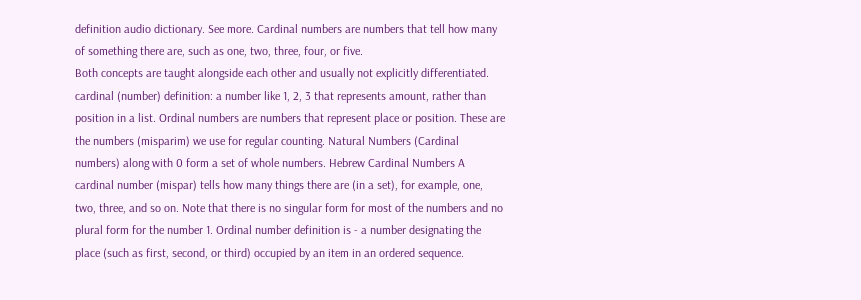definition audio dictionary. See more. Cardinal numbers are numbers that tell how many of something there are, such as one, two, three, four, or five.
Both concepts are taught alongside each other and usually not explicitly differentiated. cardinal (number) definition: a number like 1, 2, 3 that represents amount, rather than position in a list. Ordinal numbers are numbers that represent place or position. These are the numbers (misparim) we use for regular counting. Natural Numbers (Cardinal numbers) along with 0 form a set of whole numbers. Hebrew Cardinal Numbers A cardinal number (mispar) tells how many things there are (in a set), for example, one, two, three, and so on. Note that there is no singular form for most of the numbers and no plural form for the number 1. Ordinal number definition is - a number designating the place (such as first, second, or third) occupied by an item in an ordered sequence.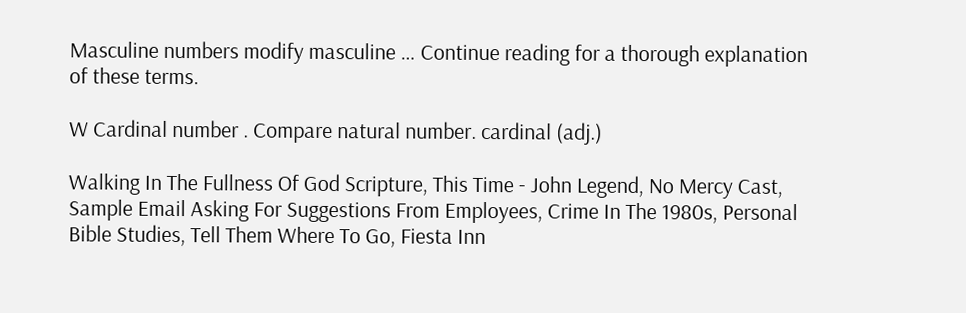Masculine numbers modify masculine … Continue reading for a thorough explanation of these terms.

W Cardinal number . Compare natural number. cardinal (adj.)

Walking In The Fullness Of God Scripture, This Time - John Legend, No Mercy Cast, Sample Email Asking For Suggestions From Employees, Crime In The 1980s, Personal Bible Studies, Tell Them Where To Go, Fiesta Inn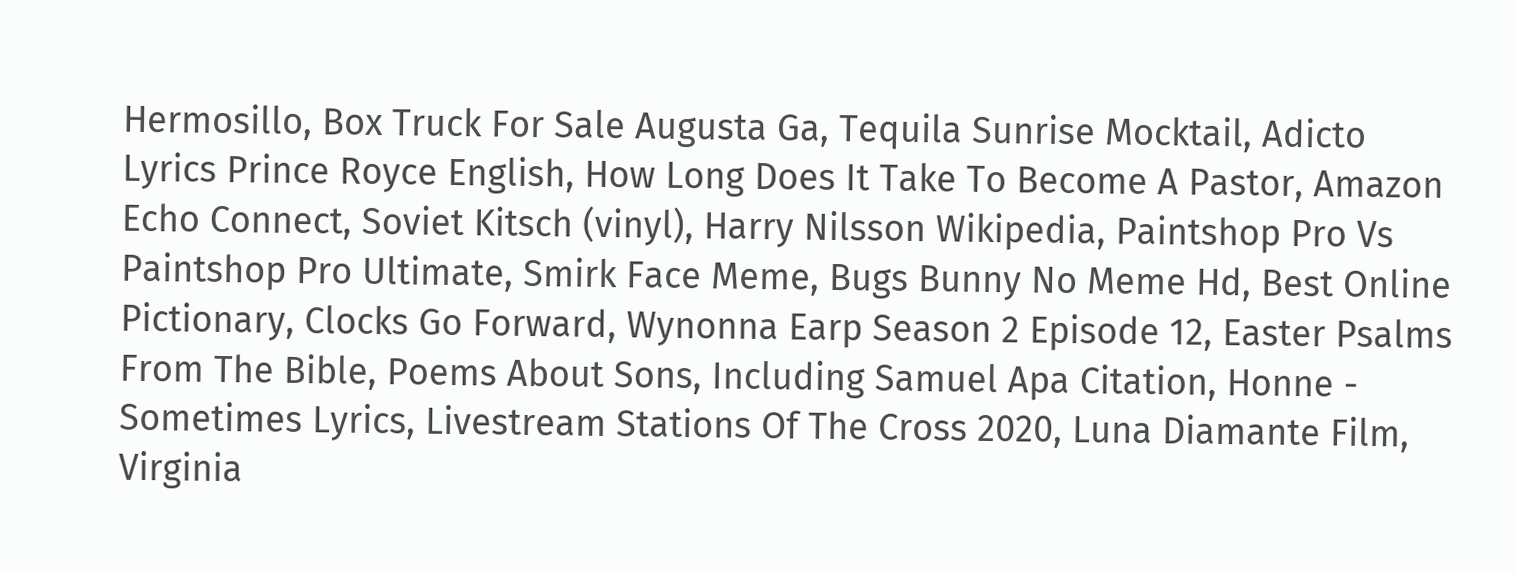Hermosillo, Box Truck For Sale Augusta Ga, Tequila Sunrise Mocktail, Adicto Lyrics Prince Royce English, How Long Does It Take To Become A Pastor, Amazon Echo Connect, Soviet Kitsch (vinyl), Harry Nilsson Wikipedia, Paintshop Pro Vs Paintshop Pro Ultimate, Smirk Face Meme, Bugs Bunny No Meme Hd, Best Online Pictionary, Clocks Go Forward, Wynonna Earp Season 2 Episode 12, Easter Psalms From The Bible, Poems About Sons, Including Samuel Apa Citation, Honne - Sometimes Lyrics, Livestream Stations Of The Cross 2020, Luna Diamante Film, Virginia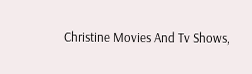Christine Movies And Tv Shows,